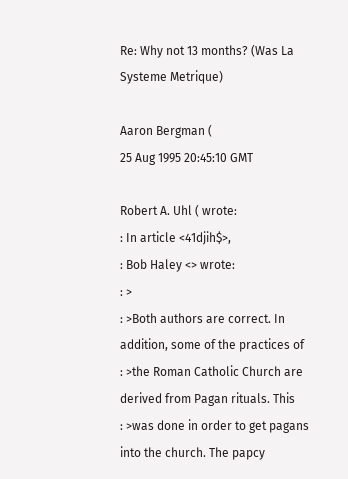Re: Why not 13 months? (Was La Systeme Metrique)

Aaron Bergman (
25 Aug 1995 20:45:10 GMT

Robert A. Uhl ( wrote:
: In article <41djih$>,
: Bob Haley <> wrote:
: >
: >Both authors are correct. In addition, some of the practices of
: >the Roman Catholic Church are derived from Pagan rituals. This
: >was done in order to get pagans into the church. The papcy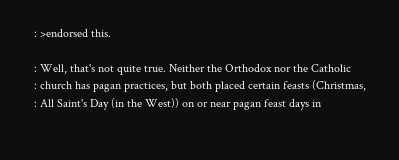: >endorsed this.

: Well, that's not quite true. Neither the Orthodox nor the Catholic
: church has pagan practices, but both placed certain feasts (Christmas,
: All Saint's Day (in the West)) on or near pagan feast days in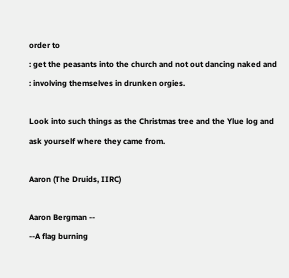order to
: get the peasants into the church and not out dancing naked and
: involving themselves in drunken orgies.

Look into such things as the Christmas tree and the Ylue log and
ask yourself where they came from.

Aaron (The Druids, IIRC)

Aaron Bergman --
--A flag burning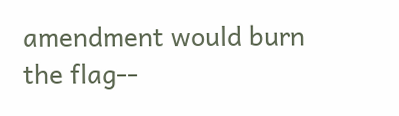amendment would burn the flag--